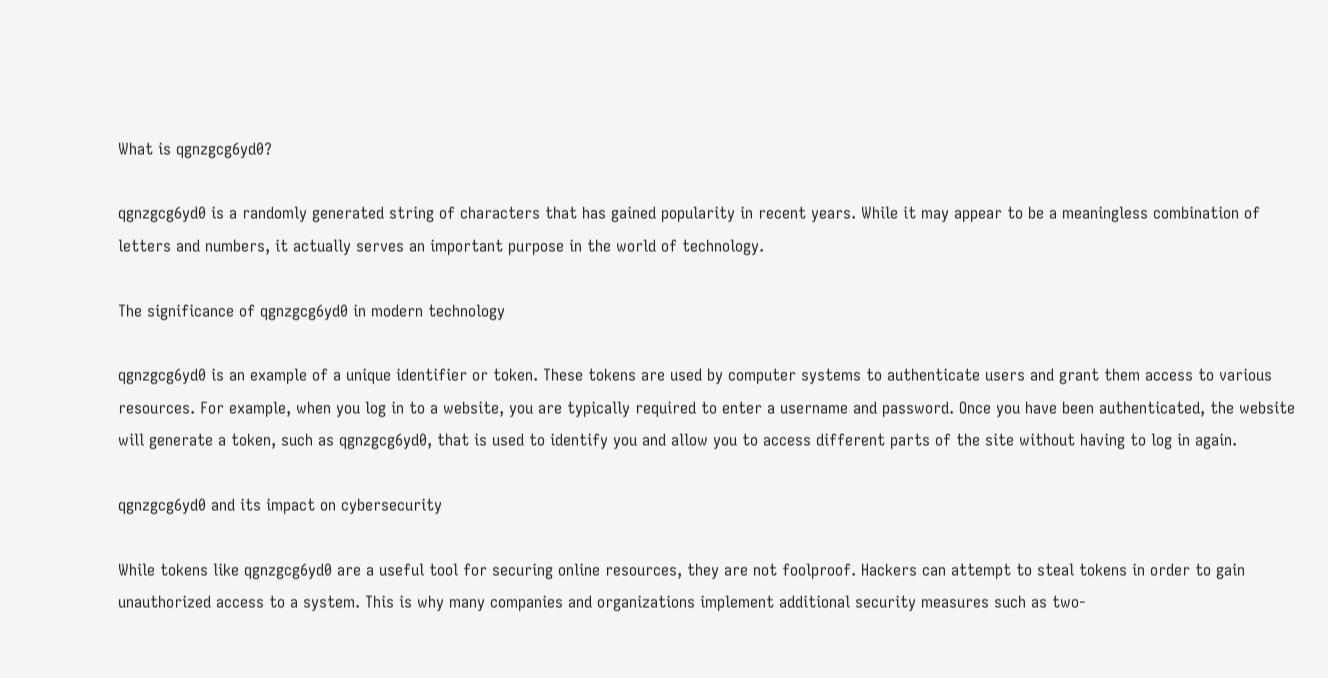What is qgnzgcg6yd0?

qgnzgcg6yd0 is a randomly generated string of characters that has gained popularity in recent years. While it may appear to be a meaningless combination of letters and numbers, it actually serves an important purpose in the world of technology.

The significance of qgnzgcg6yd0 in modern technology

qgnzgcg6yd0 is an example of a unique identifier or token. These tokens are used by computer systems to authenticate users and grant them access to various resources. For example, when you log in to a website, you are typically required to enter a username and password. Once you have been authenticated, the website will generate a token, such as qgnzgcg6yd0, that is used to identify you and allow you to access different parts of the site without having to log in again.

qgnzgcg6yd0 and its impact on cybersecurity

While tokens like qgnzgcg6yd0 are a useful tool for securing online resources, they are not foolproof. Hackers can attempt to steal tokens in order to gain unauthorized access to a system. This is why many companies and organizations implement additional security measures such as two-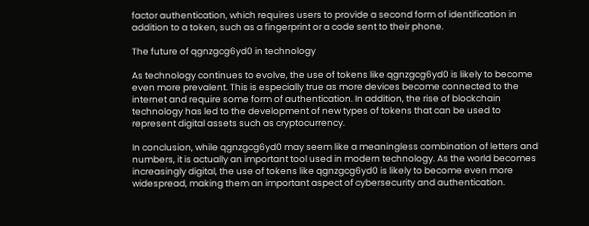factor authentication, which requires users to provide a second form of identification in addition to a token, such as a fingerprint or a code sent to their phone.

The future of qgnzgcg6yd0 in technology

As technology continues to evolve, the use of tokens like qgnzgcg6yd0 is likely to become even more prevalent. This is especially true as more devices become connected to the internet and require some form of authentication. In addition, the rise of blockchain technology has led to the development of new types of tokens that can be used to represent digital assets such as cryptocurrency.

In conclusion, while qgnzgcg6yd0 may seem like a meaningless combination of letters and numbers, it is actually an important tool used in modern technology. As the world becomes increasingly digital, the use of tokens like qgnzgcg6yd0 is likely to become even more widespread, making them an important aspect of cybersecurity and authentication.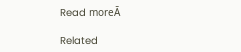Read moreĀ

Related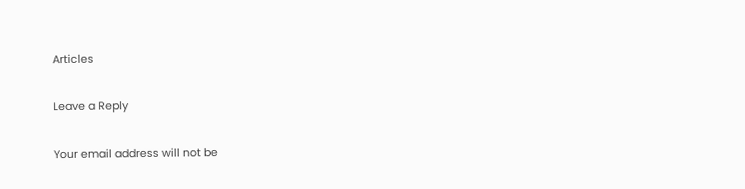Articles

Leave a Reply

Your email address will not be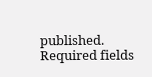published. Required fields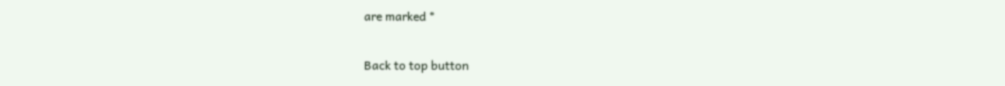are marked *

Back to top button